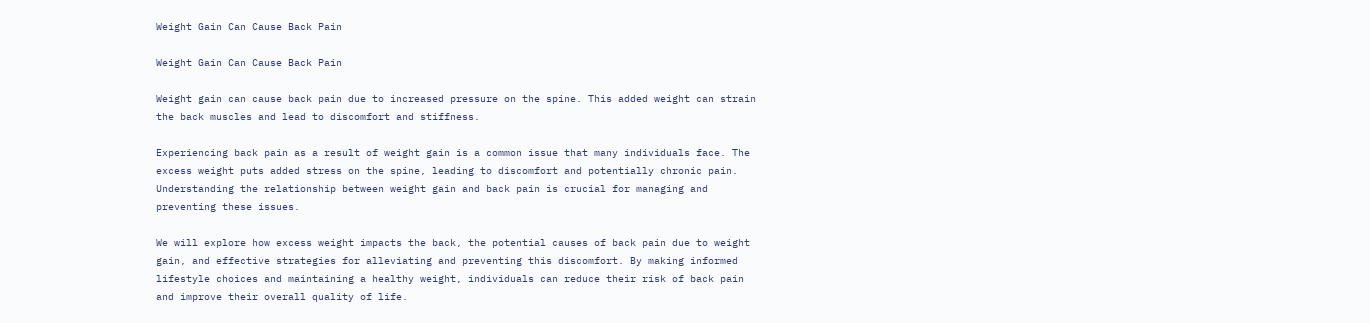Weight Gain Can Cause Back Pain

Weight Gain Can Cause Back Pain

Weight gain can cause back pain due to increased pressure on the spine. This added weight can strain the back muscles and lead to discomfort and stiffness.

Experiencing back pain as a result of weight gain is a common issue that many individuals face. The excess weight puts added stress on the spine, leading to discomfort and potentially chronic pain. Understanding the relationship between weight gain and back pain is crucial for managing and preventing these issues.

We will explore how excess weight impacts the back, the potential causes of back pain due to weight gain, and effective strategies for alleviating and preventing this discomfort. By making informed lifestyle choices and maintaining a healthy weight, individuals can reduce their risk of back pain and improve their overall quality of life.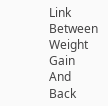Link Between Weight Gain And Back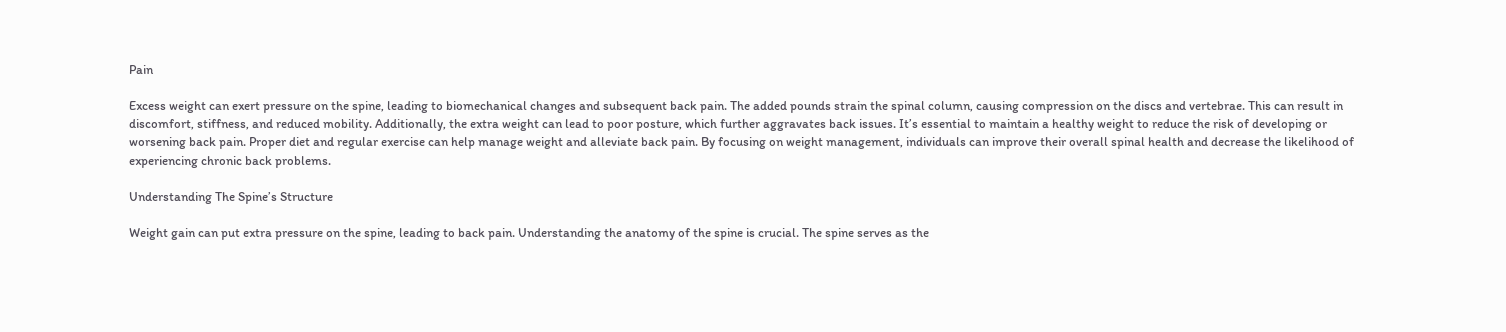Pain

Excess weight can exert pressure on the spine, leading to biomechanical changes and subsequent back pain. The added pounds strain the spinal column, causing compression on the discs and vertebrae. This can result in discomfort, stiffness, and reduced mobility. Additionally, the extra weight can lead to poor posture, which further aggravates back issues. It’s essential to maintain a healthy weight to reduce the risk of developing or worsening back pain. Proper diet and regular exercise can help manage weight and alleviate back pain. By focusing on weight management, individuals can improve their overall spinal health and decrease the likelihood of experiencing chronic back problems.

Understanding The Spine’s Structure

Weight gain can put extra pressure on the spine, leading to back pain. Understanding the anatomy of the spine is crucial. The spine serves as the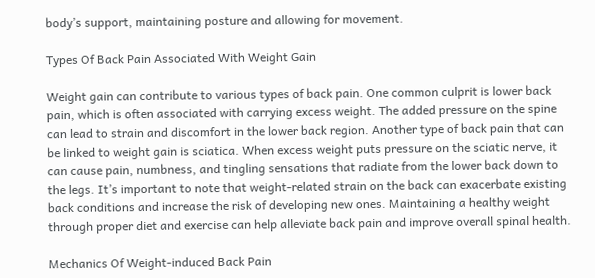body’s support, maintaining posture and allowing for movement.

Types Of Back Pain Associated With Weight Gain

Weight gain can contribute to various types of back pain. One common culprit is lower back pain, which is often associated with carrying excess weight. The added pressure on the spine can lead to strain and discomfort in the lower back region. Another type of back pain that can be linked to weight gain is sciatica. When excess weight puts pressure on the sciatic nerve, it can cause pain, numbness, and tingling sensations that radiate from the lower back down to the legs. It’s important to note that weight-related strain on the back can exacerbate existing back conditions and increase the risk of developing new ones. Maintaining a healthy weight through proper diet and exercise can help alleviate back pain and improve overall spinal health.

Mechanics Of Weight-induced Back Pain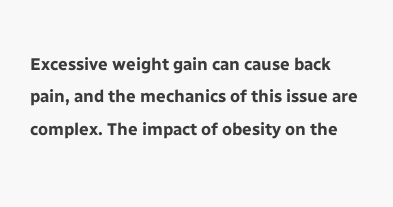Excessive weight gain can cause back pain, and the mechanics of this issue are complex. The impact of obesity on the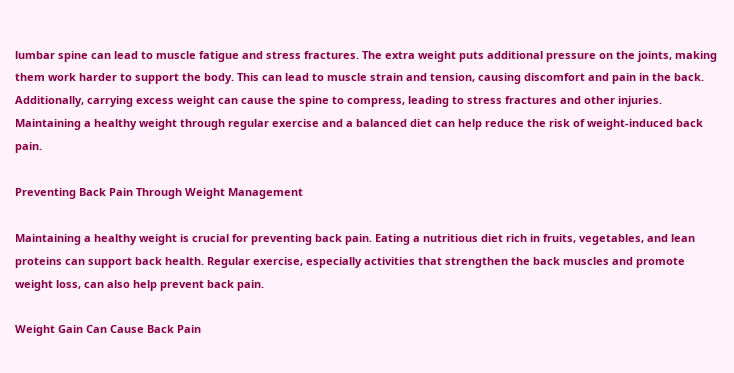lumbar spine can lead to muscle fatigue and stress fractures. The extra weight puts additional pressure on the joints, making them work harder to support the body. This can lead to muscle strain and tension, causing discomfort and pain in the back. Additionally, carrying excess weight can cause the spine to compress, leading to stress fractures and other injuries. Maintaining a healthy weight through regular exercise and a balanced diet can help reduce the risk of weight-induced back pain.

Preventing Back Pain Through Weight Management

Maintaining a healthy weight is crucial for preventing back pain. Eating a nutritious diet rich in fruits, vegetables, and lean proteins can support back health. Regular exercise, especially activities that strengthen the back muscles and promote weight loss, can also help prevent back pain.

Weight Gain Can Cause Back Pain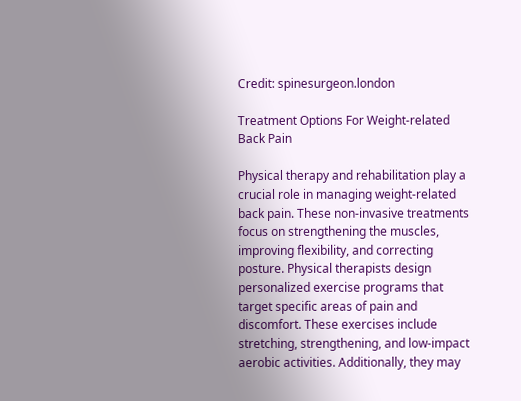Credit: spinesurgeon.london

Treatment Options For Weight-related Back Pain

Physical therapy and rehabilitation play a crucial role in managing weight-related back pain. These non-invasive treatments focus on strengthening the muscles, improving flexibility, and correcting posture. Physical therapists design personalized exercise programs that target specific areas of pain and discomfort. These exercises include stretching, strengthening, and low-impact aerobic activities. Additionally, they may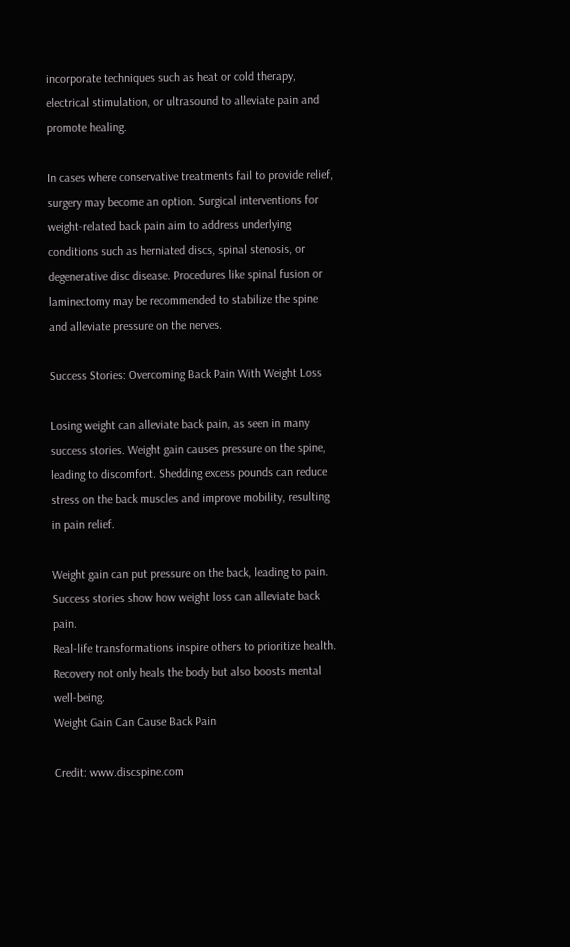incorporate techniques such as heat or cold therapy, electrical stimulation, or ultrasound to alleviate pain and promote healing.

In cases where conservative treatments fail to provide relief, surgery may become an option. Surgical interventions for weight-related back pain aim to address underlying conditions such as herniated discs, spinal stenosis, or degenerative disc disease. Procedures like spinal fusion or laminectomy may be recommended to stabilize the spine and alleviate pressure on the nerves.

Success Stories: Overcoming Back Pain With Weight Loss

Losing weight can alleviate back pain, as seen in many success stories. Weight gain causes pressure on the spine, leading to discomfort. Shedding excess pounds can reduce stress on the back muscles and improve mobility, resulting in pain relief.

Weight gain can put pressure on the back, leading to pain.
Success stories show how weight loss can alleviate back pain.
Real-life transformations inspire others to prioritize health.
Recovery not only heals the body but also boosts mental well-being.
Weight Gain Can Cause Back Pain

Credit: www.discspine.com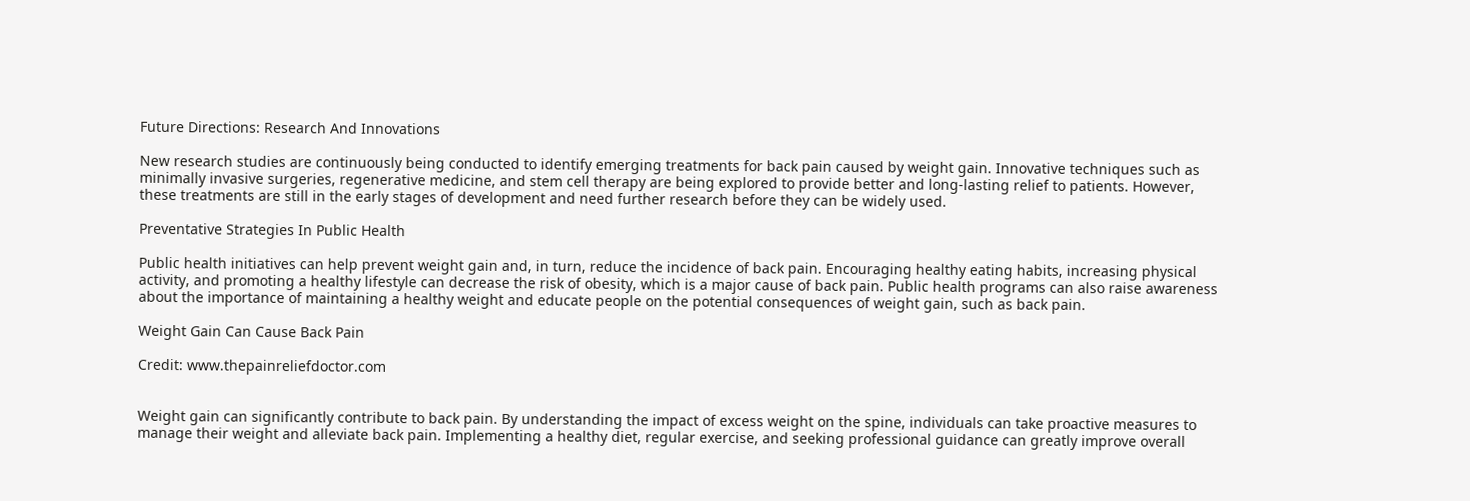Future Directions: Research And Innovations

New research studies are continuously being conducted to identify emerging treatments for back pain caused by weight gain. Innovative techniques such as minimally invasive surgeries, regenerative medicine, and stem cell therapy are being explored to provide better and long-lasting relief to patients. However, these treatments are still in the early stages of development and need further research before they can be widely used.

Preventative Strategies In Public Health

Public health initiatives can help prevent weight gain and, in turn, reduce the incidence of back pain. Encouraging healthy eating habits, increasing physical activity, and promoting a healthy lifestyle can decrease the risk of obesity, which is a major cause of back pain. Public health programs can also raise awareness about the importance of maintaining a healthy weight and educate people on the potential consequences of weight gain, such as back pain.

Weight Gain Can Cause Back Pain

Credit: www.thepainreliefdoctor.com


Weight gain can significantly contribute to back pain. By understanding the impact of excess weight on the spine, individuals can take proactive measures to manage their weight and alleviate back pain. Implementing a healthy diet, regular exercise, and seeking professional guidance can greatly improve overall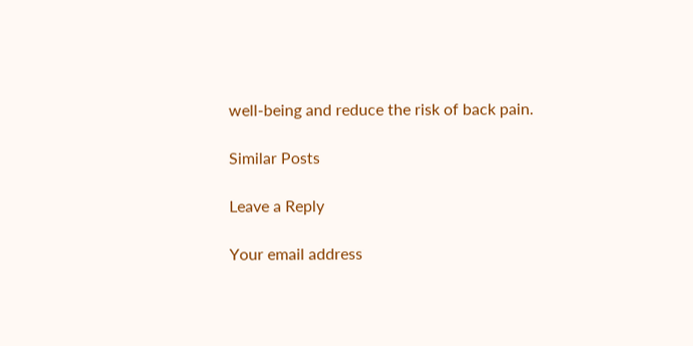well-being and reduce the risk of back pain.

Similar Posts

Leave a Reply

Your email address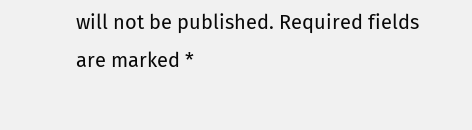will not be published. Required fields are marked *